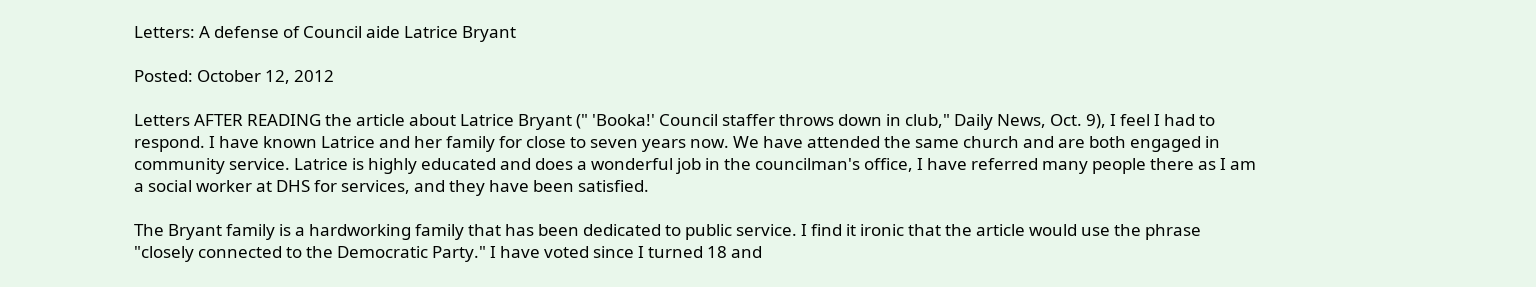Letters: A defense of Council aide Latrice Bryant

Posted: October 12, 2012

Letters AFTER READING the article about Latrice Bryant (" 'Booka!' Council staffer throws down in club," Daily News, Oct. 9), I feel I had to respond. I have known Latrice and her family for close to seven years now. We have attended the same church and are both engaged in community service. Latrice is highly educated and does a wonderful job in the councilman's office, I have referred many people there as I am a social worker at DHS for services, and they have been satisfied.

The Bryant family is a hardworking family that has been dedicated to public service. I find it ironic that the article would use the phrase "closely connected to the Democratic Party." I have voted since I turned 18 and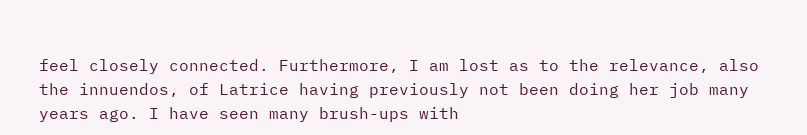feel closely connected. Furthermore, I am lost as to the relevance, also the innuendos, of Latrice having previously not been doing her job many years ago. I have seen many brush-ups with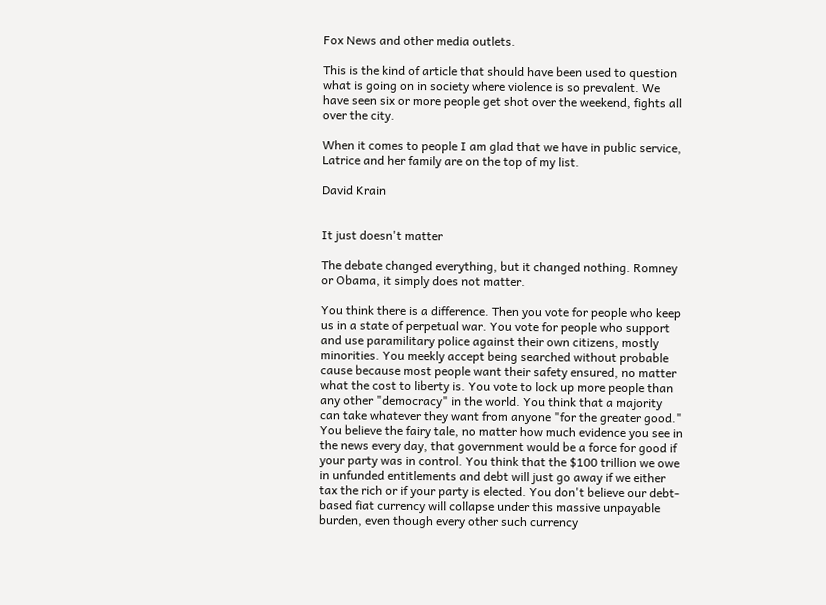Fox News and other media outlets.

This is the kind of article that should have been used to question what is going on in society where violence is so prevalent. We have seen six or more people get shot over the weekend, fights all over the city.

When it comes to people I am glad that we have in public service, Latrice and her family are on the top of my list.

David Krain


It just doesn't matter

The debate changed everything, but it changed nothing. Romney or Obama, it simply does not matter.

You think there is a difference. Then you vote for people who keep us in a state of perpetual war. You vote for people who support and use paramilitary police against their own citizens, mostly minorities. You meekly accept being searched without probable cause because most people want their safety ensured, no matter what the cost to liberty is. You vote to lock up more people than any other "democracy" in the world. You think that a majority can take whatever they want from anyone "for the greater good." You believe the fairy tale, no matter how much evidence you see in the news every day, that government would be a force for good if your party was in control. You think that the $100 trillion we owe in unfunded entitlements and debt will just go away if we either tax the rich or if your party is elected. You don't believe our debt-based fiat currency will collapse under this massive unpayable burden, even though every other such currency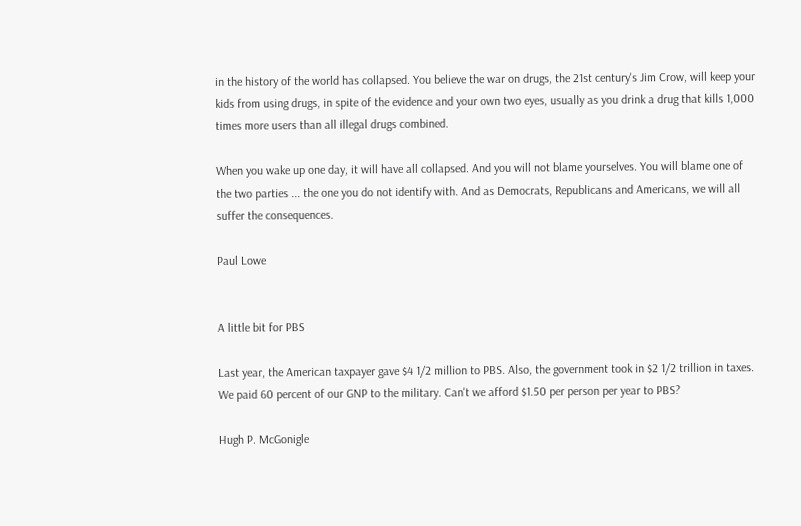in the history of the world has collapsed. You believe the war on drugs, the 21st century's Jim Crow, will keep your kids from using drugs, in spite of the evidence and your own two eyes, usually as you drink a drug that kills 1,000 times more users than all illegal drugs combined.

When you wake up one day, it will have all collapsed. And you will not blame yourselves. You will blame one of the two parties ... the one you do not identify with. And as Democrats, Republicans and Americans, we will all suffer the consequences.

Paul Lowe


A little bit for PBS

Last year, the American taxpayer gave $4 1/2 million to PBS. Also, the government took in $2 1/2 trillion in taxes. We paid 60 percent of our GNP to the military. Can't we afford $1.50 per person per year to PBS?

Hugh P. McGonigle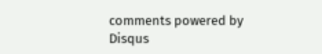comments powered by Disqus